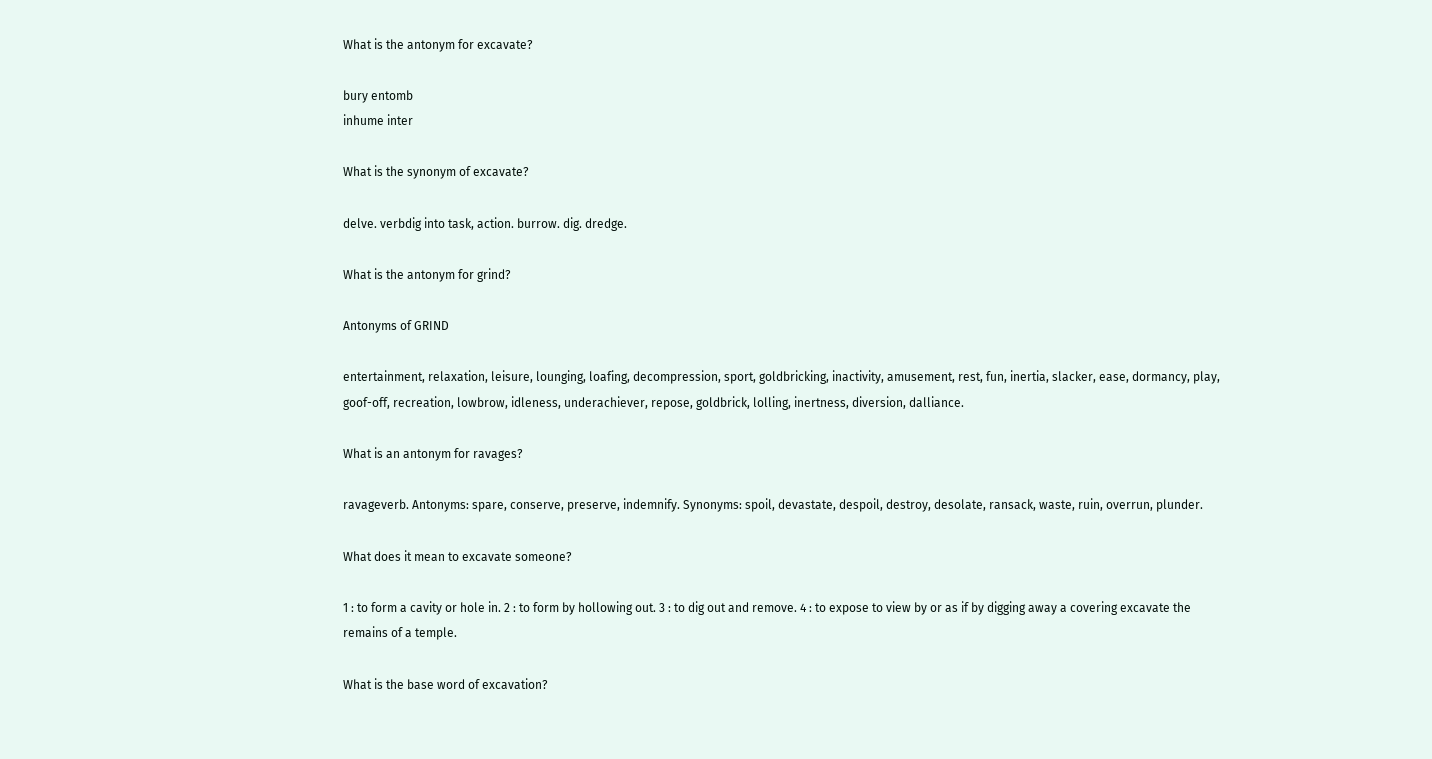What is the antonym for excavate?

bury entomb
inhume inter

What is the synonym of excavate?

delve. verbdig into task, action. burrow. dig. dredge.

What is the antonym for grind?

Antonyms of GRIND

entertainment, relaxation, leisure, lounging, loafing, decompression, sport, goldbricking, inactivity, amusement, rest, fun, inertia, slacker, ease, dormancy, play, goof-off, recreation, lowbrow, idleness, underachiever, repose, goldbrick, lolling, inertness, diversion, dalliance.

What is an antonym for ravages?

ravageverb. Antonyms: spare, conserve, preserve, indemnify. Synonyms: spoil, devastate, despoil, destroy, desolate, ransack, waste, ruin, overrun, plunder.

What does it mean to excavate someone?

1 : to form a cavity or hole in. 2 : to form by hollowing out. 3 : to dig out and remove. 4 : to expose to view by or as if by digging away a covering excavate the remains of a temple.

What is the base word of excavation?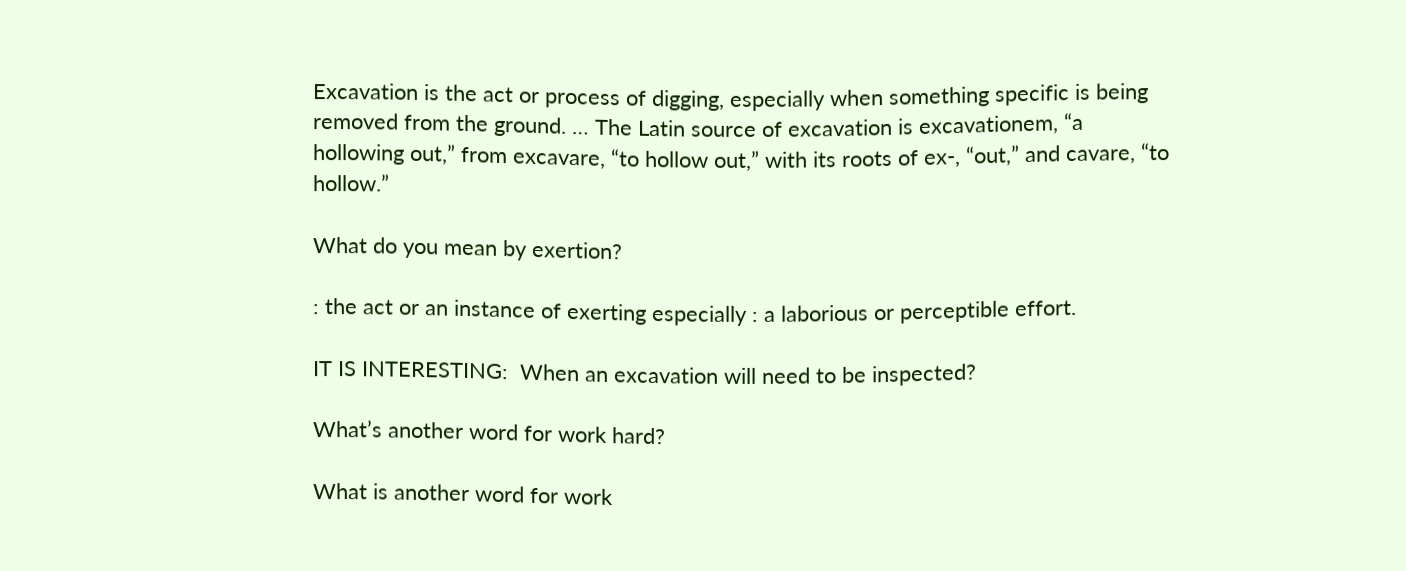Excavation is the act or process of digging, especially when something specific is being removed from the ground. … The Latin source of excavation is excavationem, “a hollowing out,” from excavare, “to hollow out,” with its roots of ex-, “out,” and cavare, “to hollow.”

What do you mean by exertion?

: the act or an instance of exerting especially : a laborious or perceptible effort.

IT IS INTERESTING:  When an excavation will need to be inspected?

What’s another word for work hard?

What is another word for work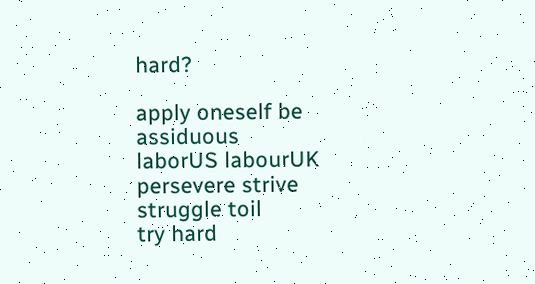hard?

apply oneself be assiduous
laborUS labourUK
persevere strive
struggle toil
try hard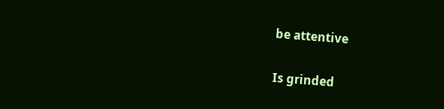be attentive

Is grinded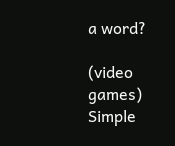a word?

(video games) Simple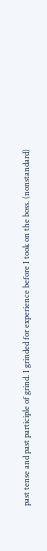past tense and past participle of grind. I grinded for experience before I took on the boss. (nonstandard)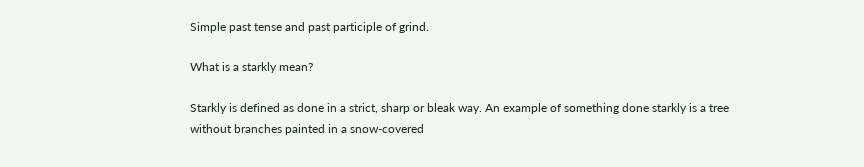Simple past tense and past participle of grind.

What is a starkly mean?

Starkly is defined as done in a strict, sharp or bleak way. An example of something done starkly is a tree without branches painted in a snow-covered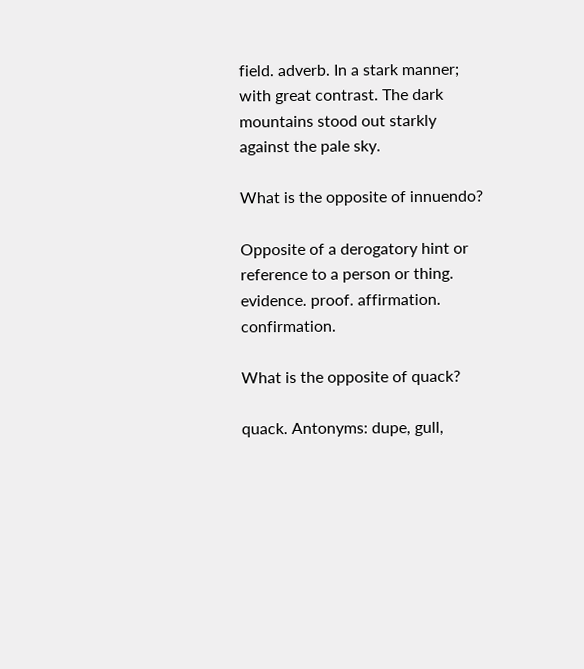field. adverb. In a stark manner; with great contrast. The dark mountains stood out starkly against the pale sky.

What is the opposite of innuendo?

Opposite of a derogatory hint or reference to a person or thing. evidence. proof. affirmation. confirmation.

What is the opposite of quack?

quack. Antonyms: dupe, gull,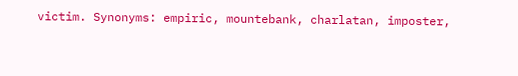victim. Synonyms: empiric, mountebank, charlatan, imposter,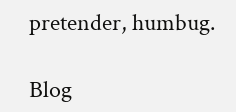pretender, humbug.

Blog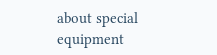about special equipment